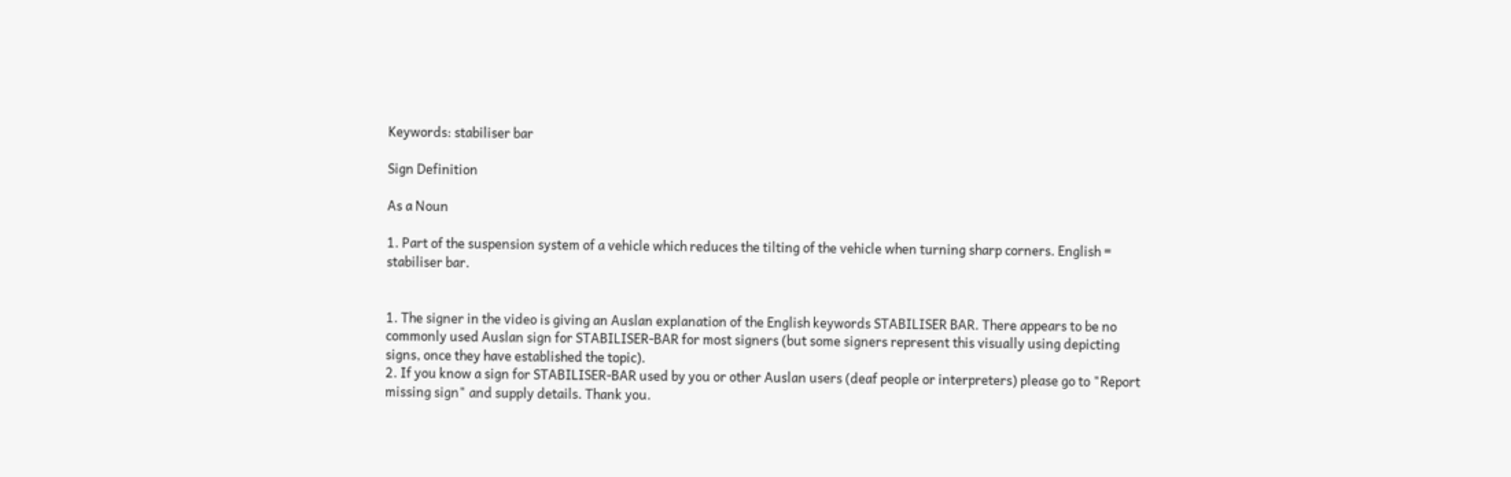Keywords: stabiliser bar

Sign Definition

As a Noun

1. Part of the suspension system of a vehicle which reduces the tilting of the vehicle when turning sharp corners. English = stabiliser bar.


1. The signer in the video is giving an Auslan explanation of the English keywords STABILISER BAR. There appears to be no commonly used Auslan sign for STABILISER-BAR for most signers (but some signers represent this visually using depicting signs, once they have established the topic).
2. If you know a sign for STABILISER-BAR used by you or other Auslan users (deaf people or interpreters) please go to "Report missing sign" and supply details. Thank you.